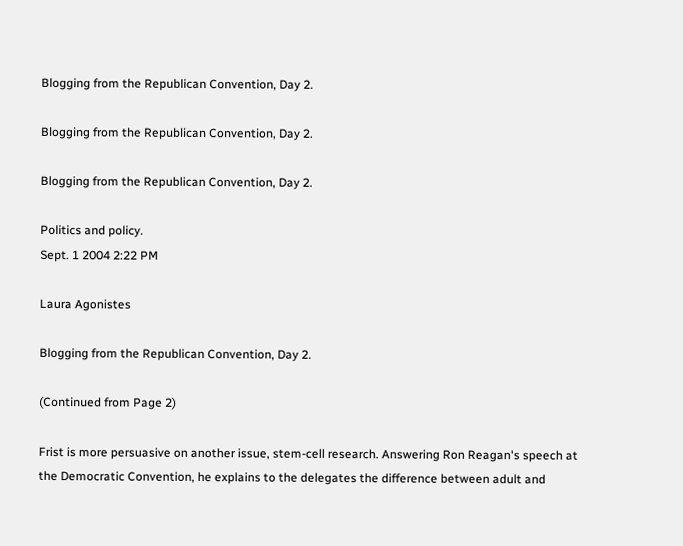Blogging from the Republican Convention, Day 2.

Blogging from the Republican Convention, Day 2.

Blogging from the Republican Convention, Day 2.

Politics and policy.
Sept. 1 2004 2:22 PM

Laura Agonistes

Blogging from the Republican Convention, Day 2.

(Continued from Page 2)

Frist is more persuasive on another issue, stem-cell research. Answering Ron Reagan's speech at the Democratic Convention, he explains to the delegates the difference between adult and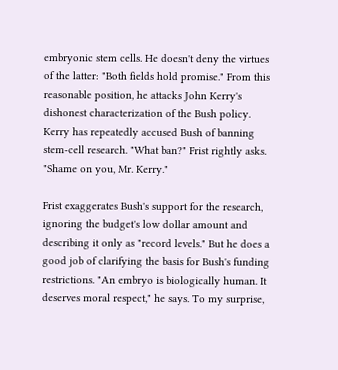embryonic stem cells. He doesn't deny the virtues of the latter: "Both fields hold promise." From this reasonable position, he attacks John Kerry's dishonest characterization of the Bush policy. Kerry has repeatedly accused Bush of banning stem-cell research. "What ban?" Frist rightly asks. "Shame on you, Mr. Kerry."

Frist exaggerates Bush's support for the research, ignoring the budget's low dollar amount and describing it only as "record levels." But he does a good job of clarifying the basis for Bush's funding restrictions. "An embryo is biologically human. It deserves moral respect," he says. To my surprise,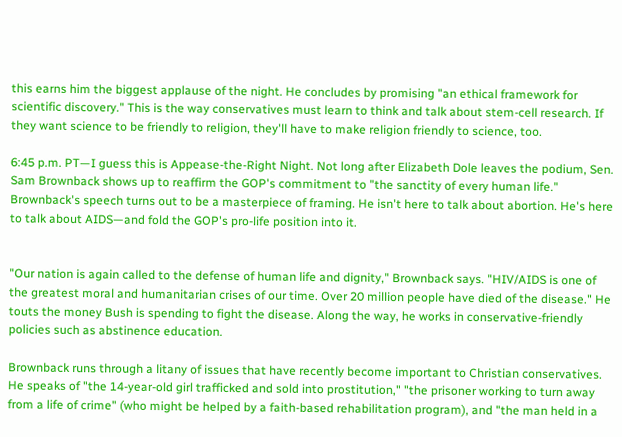this earns him the biggest applause of the night. He concludes by promising "an ethical framework for scientific discovery." This is the way conservatives must learn to think and talk about stem-cell research. If they want science to be friendly to religion, they'll have to make religion friendly to science, too.

6:45 p.m. PT—I guess this is Appease-the-Right Night. Not long after Elizabeth Dole leaves the podium, Sen. Sam Brownback shows up to reaffirm the GOP's commitment to "the sanctity of every human life." Brownback's speech turns out to be a masterpiece of framing. He isn't here to talk about abortion. He's here to talk about AIDS—and fold the GOP's pro-life position into it.


"Our nation is again called to the defense of human life and dignity," Brownback says. "HIV/AIDS is one of the greatest moral and humanitarian crises of our time. Over 20 million people have died of the disease." He touts the money Bush is spending to fight the disease. Along the way, he works in conservative-friendly policies such as abstinence education.

Brownback runs through a litany of issues that have recently become important to Christian conservatives. He speaks of "the 14-year-old girl trafficked and sold into prostitution," "the prisoner working to turn away from a life of crime" (who might be helped by a faith-based rehabilitation program), and "the man held in a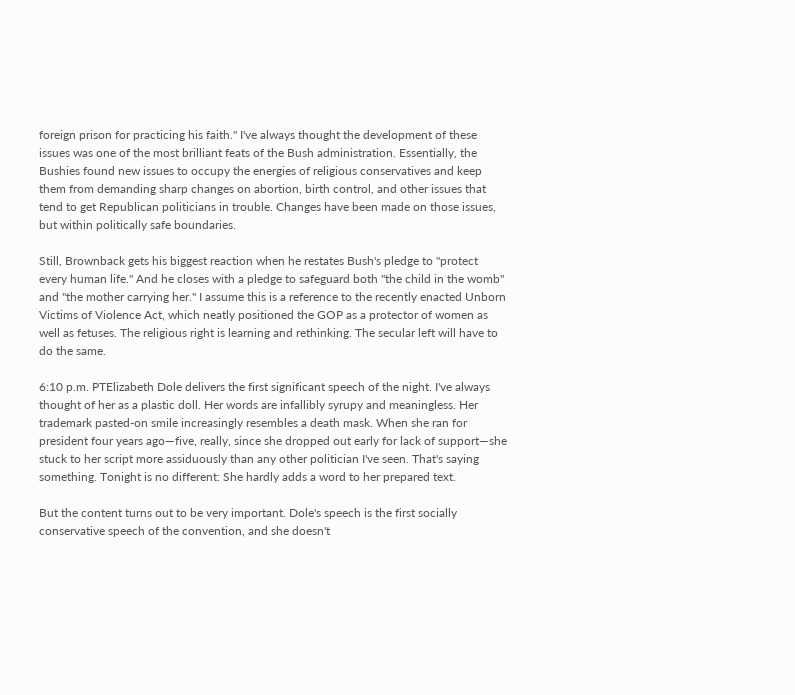foreign prison for practicing his faith." I've always thought the development of these issues was one of the most brilliant feats of the Bush administration. Essentially, the Bushies found new issues to occupy the energies of religious conservatives and keep them from demanding sharp changes on abortion, birth control, and other issues that tend to get Republican politicians in trouble. Changes have been made on those issues, but within politically safe boundaries.

Still, Brownback gets his biggest reaction when he restates Bush's pledge to "protect every human life." And he closes with a pledge to safeguard both "the child in the womb" and "the mother carrying her." I assume this is a reference to the recently enacted Unborn Victims of Violence Act, which neatly positioned the GOP as a protector of women as well as fetuses. The religious right is learning and rethinking. The secular left will have to do the same.

6:10 p.m. PTElizabeth Dole delivers the first significant speech of the night. I've always thought of her as a plastic doll. Her words are infallibly syrupy and meaningless. Her trademark pasted-on smile increasingly resembles a death mask. When she ran for president four years ago—five, really, since she dropped out early for lack of support—she stuck to her script more assiduously than any other politician I've seen. That's saying something. Tonight is no different: She hardly adds a word to her prepared text.

But the content turns out to be very important. Dole's speech is the first socially conservative speech of the convention, and she doesn't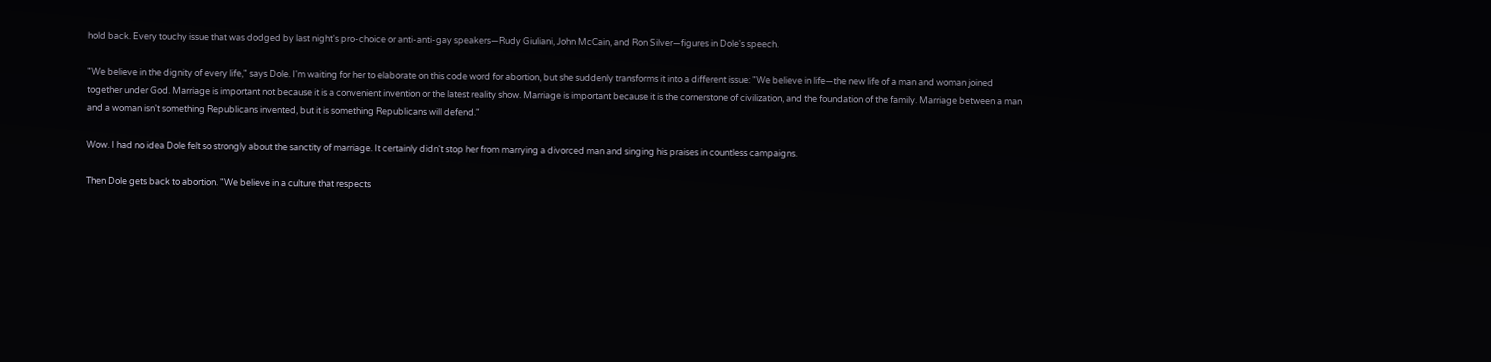hold back. Every touchy issue that was dodged by last night's pro-choice or anti-anti-gay speakers—Rudy Giuliani, John McCain, and Ron Silver—figures in Dole's speech.

"We believe in the dignity of every life," says Dole. I'm waiting for her to elaborate on this code word for abortion, but she suddenly transforms it into a different issue: "We believe in life—the new life of a man and woman joined together under God. Marriage is important not because it is a convenient invention or the latest reality show. Marriage is important because it is the cornerstone of civilization, and the foundation of the family. Marriage between a man and a woman isn't something Republicans invented, but it is something Republicans will defend."

Wow. I had no idea Dole felt so strongly about the sanctity of marriage. It certainly didn't stop her from marrying a divorced man and singing his praises in countless campaigns.

Then Dole gets back to abortion. "We believe in a culture that respects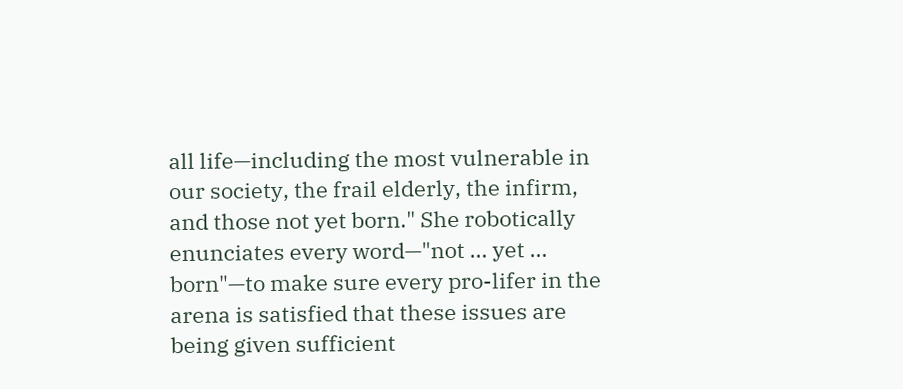all life—including the most vulnerable in our society, the frail elderly, the infirm, and those not yet born." She robotically enunciates every word—"not … yet … born"—to make sure every pro-lifer in the arena is satisfied that these issues are being given sufficient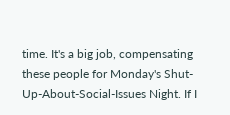time. It's a big job, compensating these people for Monday's Shut-Up-About-Social-Issues Night. If I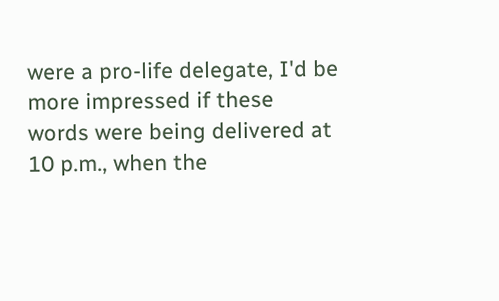were a pro-life delegate, I'd be more impressed if these words were being delivered at 10 p.m., when the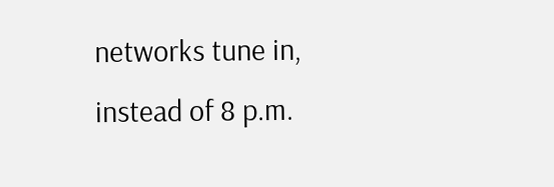networks tune in, instead of 8 p.m.